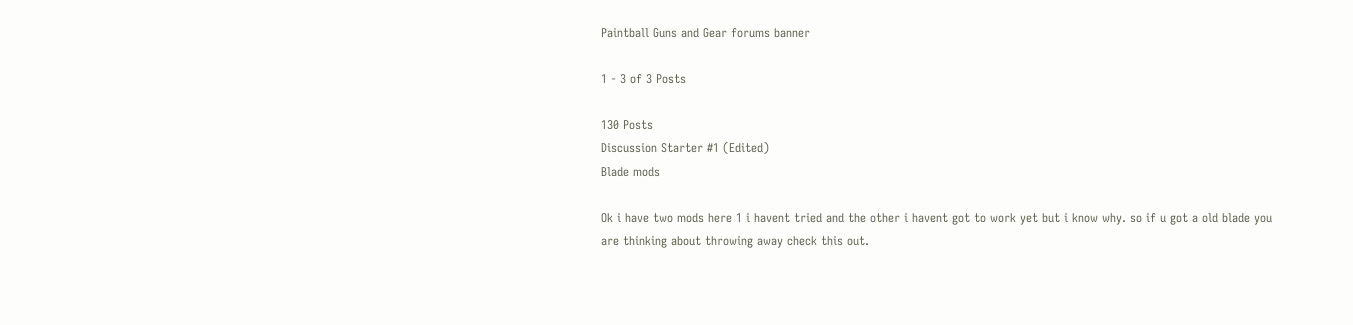Paintball Guns and Gear forums banner

1 - 3 of 3 Posts

130 Posts
Discussion Starter #1 (Edited)
Blade mods

Ok i have two mods here 1 i havent tried and the other i havent got to work yet but i know why. so if u got a old blade you are thinking about throwing away check this out.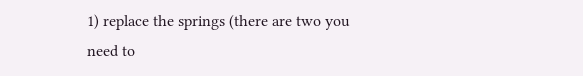1) replace the springs (there are two you need to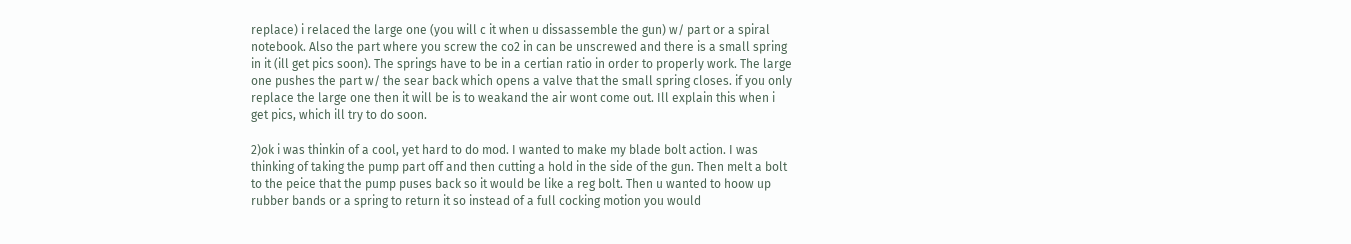replace) i relaced the large one (you will c it when u dissassemble the gun) w/ part or a spiral notebook. Also the part where you screw the co2 in can be unscrewed and there is a small spring in it (ill get pics soon). The springs have to be in a certian ratio in order to properly work. The large one pushes the part w/ the sear back which opens a valve that the small spring closes. if you only replace the large one then it will be is to weakand the air wont come out. Ill explain this when i get pics, which ill try to do soon.

2)ok i was thinkin of a cool, yet hard to do mod. I wanted to make my blade bolt action. I was thinking of taking the pump part off and then cutting a hold in the side of the gun. Then melt a bolt to the peice that the pump puses back so it would be like a reg bolt. Then u wanted to hoow up rubber bands or a spring to return it so instead of a full cocking motion you would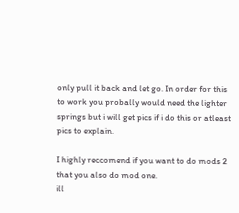only pull it back and let go. In order for this to work you probally would need the lighter springs but i will get pics if i do this or atleast pics to explain.

I highly reccomend if you want to do mods 2 that you also do mod one.
ill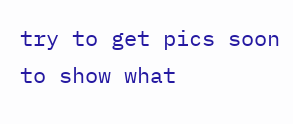try to get pics soon to show what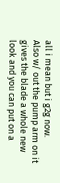all i mean but i g2g now.
Also w/ out the pump arm on it gives the blade a whole new look and you can put on a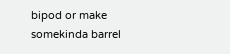bipod or make somekinda barrel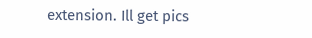extension. Ill get pics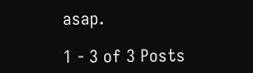asap.

1 - 3 of 3 Posts